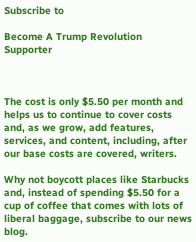Subscribe to

Become A Trump Revolution Supporter



The cost is only $5.50 per month and helps us to continue to cover costs and, as we grow, add features, services, and content, including, after our base costs are covered, writers.

Why not boycott places like Starbucks and, instead of spending $5.50 for a cup of coffee that comes with lots of liberal baggage, subscribe to our news blog.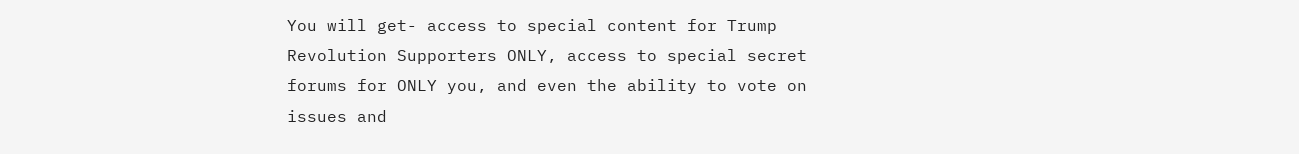You will get- access to special content for Trump Revolution Supporters ONLY, access to special secret forums for ONLY you, and even the ability to vote on issues and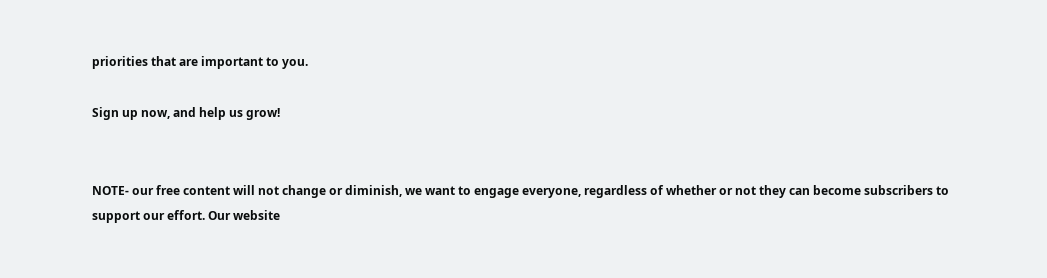priorities that are important to you.

Sign up now, and help us grow!


NOTE- our free content will not change or diminish, we want to engage everyone, regardless of whether or not they can become subscribers to support our effort. Our website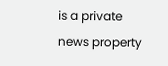is a private news property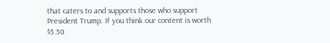that caters to and supports those who support President Trump. If you think our content is worth $5.50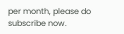per month, please do subscribe now.